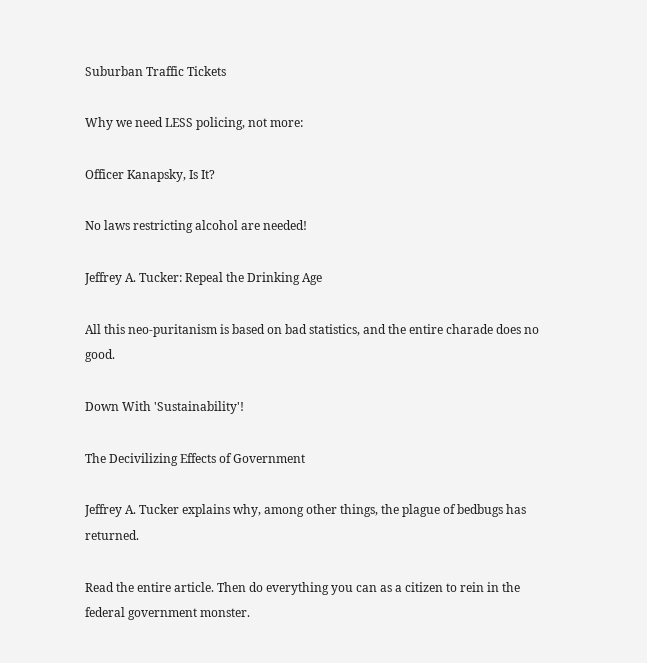Suburban Traffic Tickets

Why we need LESS policing, not more:

Officer Kanapsky, Is It?

No laws restricting alcohol are needed!

Jeffrey A. Tucker: Repeal the Drinking Age

All this neo-puritanism is based on bad statistics, and the entire charade does no good.

Down With 'Sustainability'!

The Decivilizing Effects of Government

Jeffrey A. Tucker explains why, among other things, the plague of bedbugs has returned.

Read the entire article. Then do everything you can as a citizen to rein in the federal government monster.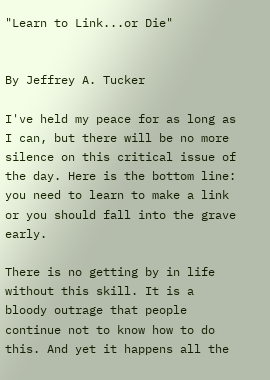"Learn to Link...or Die"


By Jeffrey A. Tucker

I've held my peace for as long as I can, but there will be no more silence on this critical issue of the day. Here is the bottom line: you need to learn to make a link or you should fall into the grave early.

There is no getting by in life without this skill. It is a bloody outrage that people continue not to know how to do this. And yet it happens all the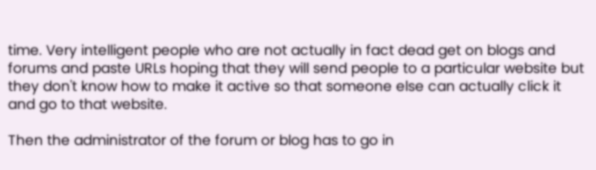time. Very intelligent people who are not actually in fact dead get on blogs and forums and paste URLs hoping that they will send people to a particular website but they don't know how to make it active so that someone else can actually click it and go to that website.

Then the administrator of the forum or blog has to go in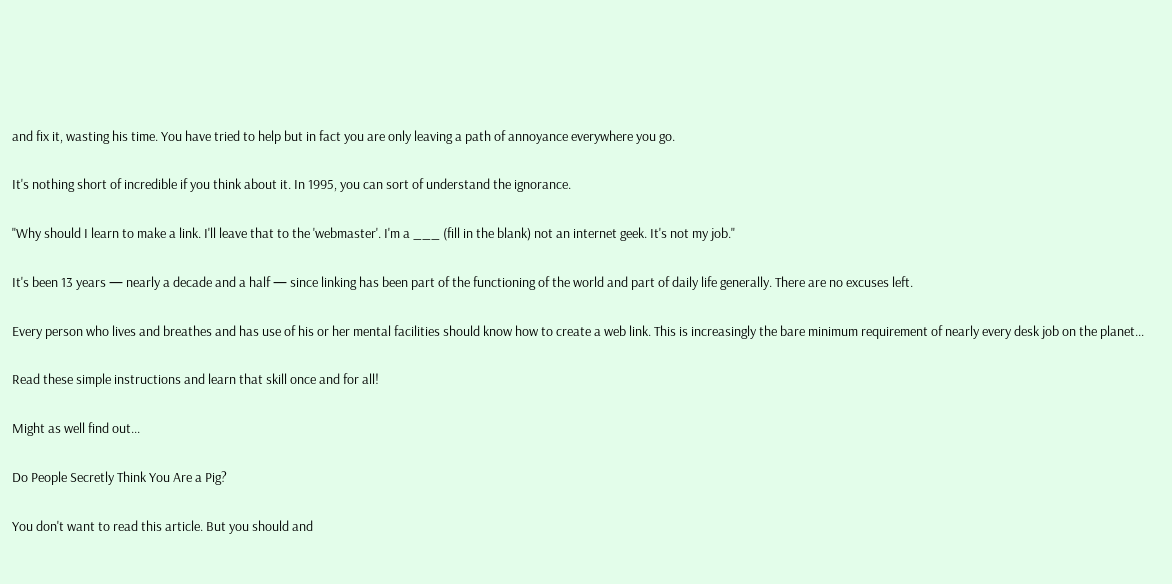and fix it, wasting his time. You have tried to help but in fact you are only leaving a path of annoyance everywhere you go.

It's nothing short of incredible if you think about it. In 1995, you can sort of understand the ignorance.

"Why should I learn to make a link. I'll leave that to the 'webmaster'. I'm a ___ (fill in the blank) not an internet geek. It's not my job."

It's been 13 years — nearly a decade and a half — since linking has been part of the functioning of the world and part of daily life generally. There are no excuses left.

Every person who lives and breathes and has use of his or her mental facilities should know how to create a web link. This is increasingly the bare minimum requirement of nearly every desk job on the planet...

Read these simple instructions and learn that skill once and for all!

Might as well find out...

Do People Secretly Think You Are a Pig?

You don't want to read this article. But you should and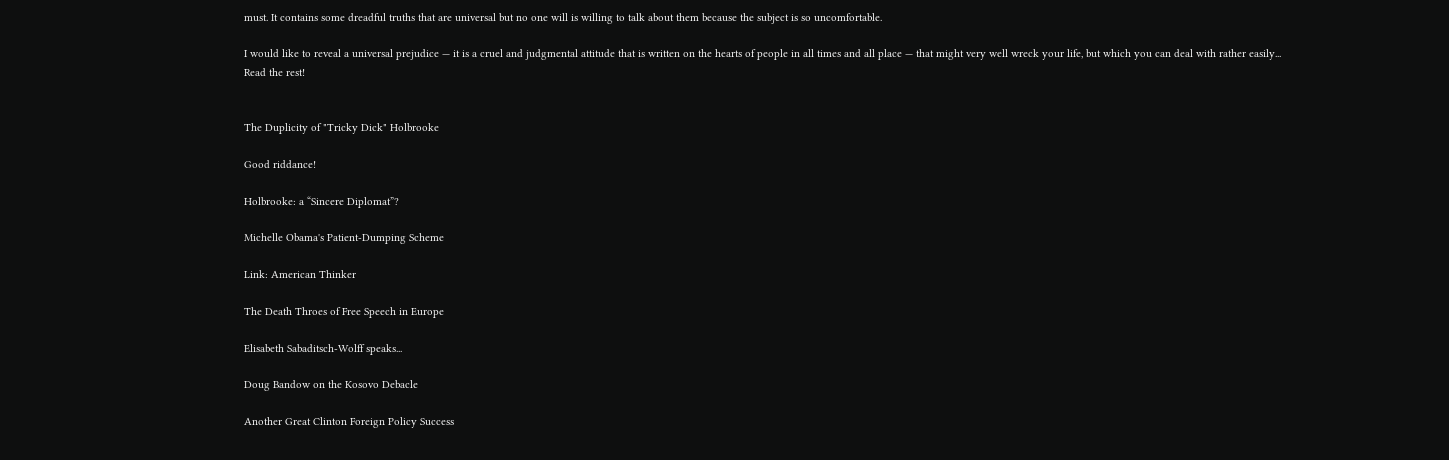must. It contains some dreadful truths that are universal but no one will is willing to talk about them because the subject is so uncomfortable.

I would like to reveal a universal prejudice — it is a cruel and judgmental attitude that is written on the hearts of people in all times and all place — that might very well wreck your life, but which you can deal with rather easily...
Read the rest!


The Duplicity of "Tricky Dick" Holbrooke

Good riddance!

Holbrooke: a “Sincere Diplomat”?

Michelle Obama's Patient-Dumping Scheme

Link: American Thinker

The Death Throes of Free Speech in Europe

Elisabeth Sabaditsch-Wolff speaks...

Doug Bandow on the Kosovo Debacle

Another Great Clinton Foreign Policy Success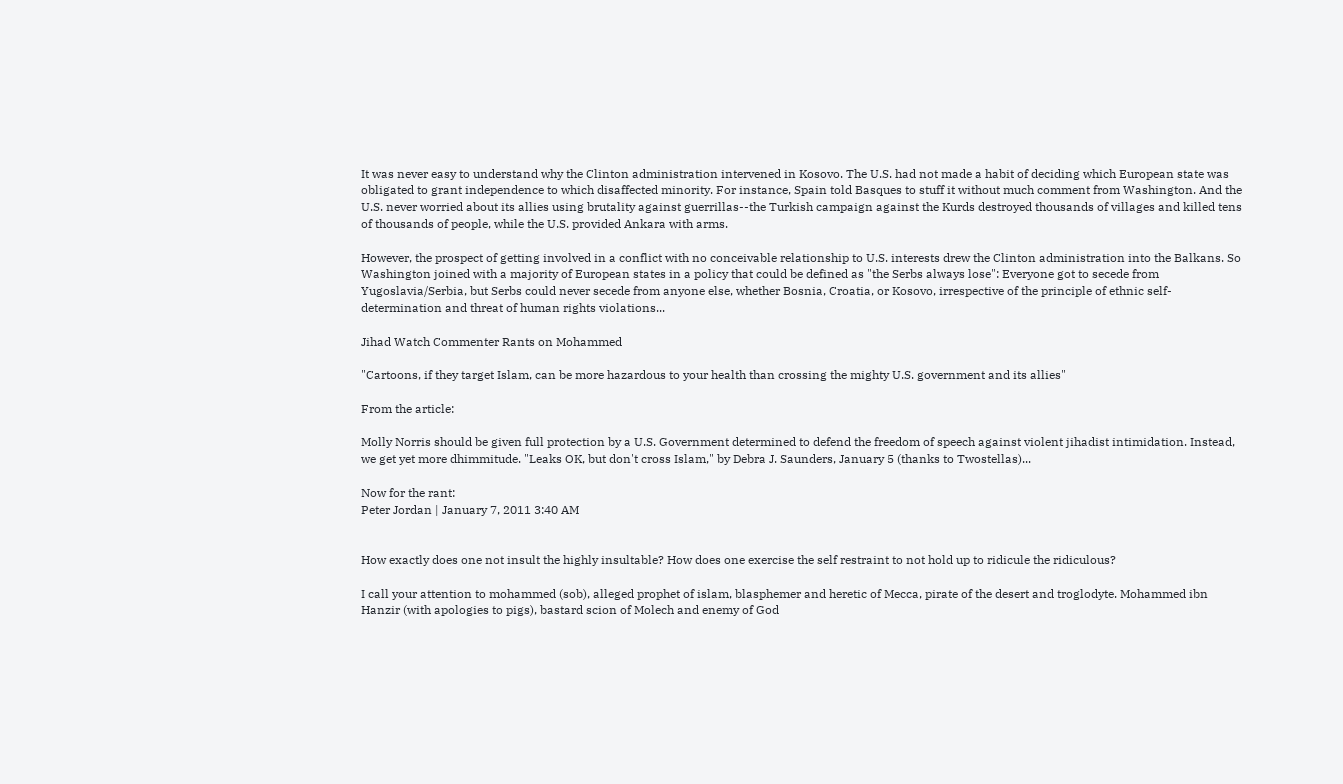It was never easy to understand why the Clinton administration intervened in Kosovo. The U.S. had not made a habit of deciding which European state was obligated to grant independence to which disaffected minority. For instance, Spain told Basques to stuff it without much comment from Washington. And the U.S. never worried about its allies using brutality against guerrillas--the Turkish campaign against the Kurds destroyed thousands of villages and killed tens of thousands of people, while the U.S. provided Ankara with arms.

However, the prospect of getting involved in a conflict with no conceivable relationship to U.S. interests drew the Clinton administration into the Balkans. So Washington joined with a majority of European states in a policy that could be defined as "the Serbs always lose": Everyone got to secede from Yugoslavia/Serbia, but Serbs could never secede from anyone else, whether Bosnia, Croatia, or Kosovo, irrespective of the principle of ethnic self-determination and threat of human rights violations...

Jihad Watch Commenter Rants on Mohammed

"Cartoons, if they target Islam, can be more hazardous to your health than crossing the mighty U.S. government and its allies"

From the article:

Molly Norris should be given full protection by a U.S. Government determined to defend the freedom of speech against violent jihadist intimidation. Instead, we get yet more dhimmitude. "Leaks OK, but don't cross Islam," by Debra J. Saunders, January 5 (thanks to Twostellas)...

Now for the rant:
Peter Jordan | January 7, 2011 3:40 AM


How exactly does one not insult the highly insultable? How does one exercise the self restraint to not hold up to ridicule the ridiculous?

I call your attention to mohammed (sob), alleged prophet of islam, blasphemer and heretic of Mecca, pirate of the desert and troglodyte. Mohammed ibn Hanzir (with apologies to pigs), bastard scion of Molech and enemy of God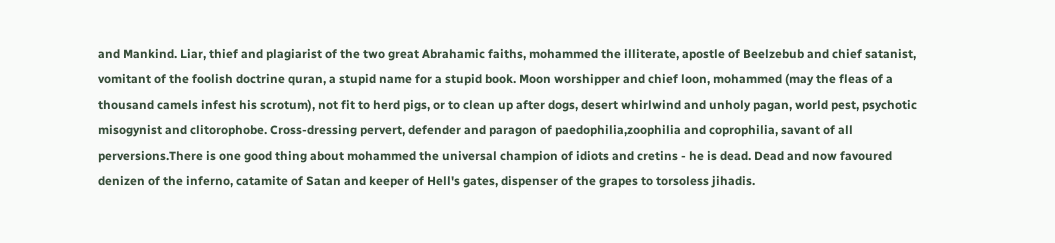and Mankind. Liar, thief and plagiarist of the two great Abrahamic faiths, mohammed the illiterate, apostle of Beelzebub and chief satanist, vomitant of the foolish doctrine quran, a stupid name for a stupid book. Moon worshipper and chief loon, mohammed (may the fleas of a thousand camels infest his scrotum), not fit to herd pigs, or to clean up after dogs, desert whirlwind and unholy pagan, world pest, psychotic misogynist and clitorophobe. Cross-dressing pervert, defender and paragon of paedophilia,zoophilia and coprophilia, savant of all perversions.There is one good thing about mohammed the universal champion of idiots and cretins - he is dead. Dead and now favoured denizen of the inferno, catamite of Satan and keeper of Hell's gates, dispenser of the grapes to torsoless jihadis.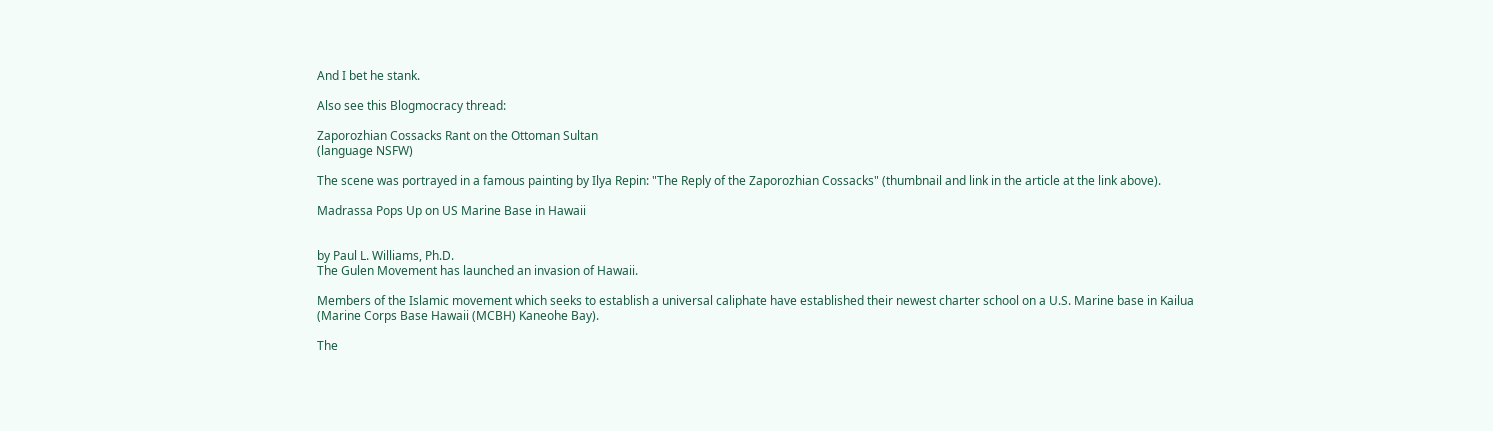And I bet he stank.

Also see this Blogmocracy thread:

Zaporozhian Cossacks Rant on the Ottoman Sultan
(language NSFW)

The scene was portrayed in a famous painting by Ilya Repin: "The Reply of the Zaporozhian Cossacks" (thumbnail and link in the article at the link above).

Madrassa Pops Up on US Marine Base in Hawaii


by Paul L. Williams, Ph.D.
The Gulen Movement has launched an invasion of Hawaii.

Members of the Islamic movement which seeks to establish a universal caliphate have established their newest charter school on a U.S. Marine base in Kailua (Marine Corps Base Hawaii (MCBH) Kaneohe Bay).

The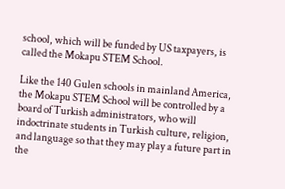school, which will be funded by US taxpayers, is called the Mokapu STEM School.

Like the 140 Gulen schools in mainland America, the Mokapu STEM School will be controlled by a board of Turkish administrators, who will indoctrinate students in Turkish culture, religion, and language so that they may play a future part in the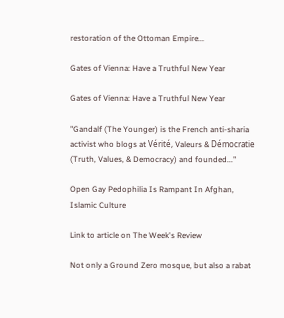restoration of the Ottoman Empire...

Gates of Vienna: Have a Truthful New Year

Gates of Vienna: Have a Truthful New Year

"Gandalf (The Younger) is the French anti-sharia activist who blogs at Vérité, Valeurs & Démocratie (Truth, Values, & Democracy) and founded..."

Open Gay Pedophilia Is Rampant In Afghan, Islamic Culture

Link to article on The Week's Review

Not only a Ground Zero mosque, but also a rabat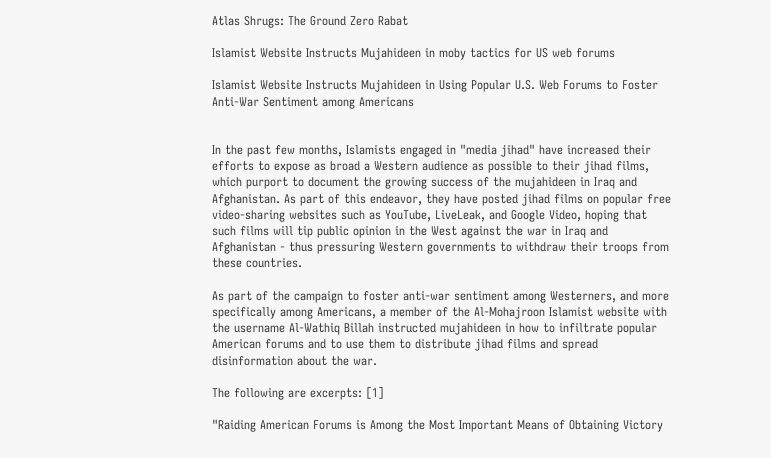Atlas Shrugs: The Ground Zero Rabat

Islamist Website Instructs Mujahideen in moby tactics for US web forums

Islamist Website Instructs Mujahideen in Using Popular U.S. Web Forums to Foster Anti-War Sentiment among Americans


In the past few months, Islamists engaged in "media jihad" have increased their efforts to expose as broad a Western audience as possible to their jihad films, which purport to document the growing success of the mujahideen in Iraq and Afghanistan. As part of this endeavor, they have posted jihad films on popular free video-sharing websites such as YouTube, LiveLeak, and Google Video, hoping that such films will tip public opinion in the West against the war in Iraq and Afghanistan - thus pressuring Western governments to withdraw their troops from these countries.

As part of the campaign to foster anti-war sentiment among Westerners, and more specifically among Americans, a member of the Al-Mohajroon Islamist website with the username Al-Wathiq Billah instructed mujahideen in how to infiltrate popular American forums and to use them to distribute jihad films and spread disinformation about the war.

The following are excerpts: [1]

"Raiding American Forums is Among the Most Important Means of Obtaining Victory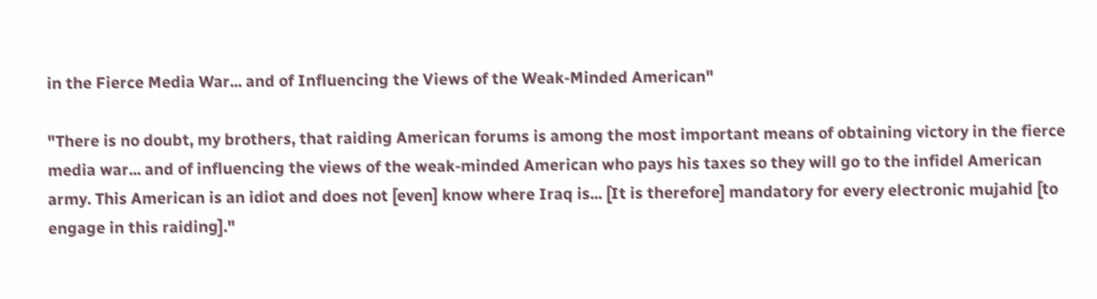in the Fierce Media War... and of Influencing the Views of the Weak-Minded American"

"There is no doubt, my brothers, that raiding American forums is among the most important means of obtaining victory in the fierce media war... and of influencing the views of the weak-minded American who pays his taxes so they will go to the infidel American army. This American is an idiot and does not [even] know where Iraq is... [It is therefore] mandatory for every electronic mujahid [to engage in this raiding]."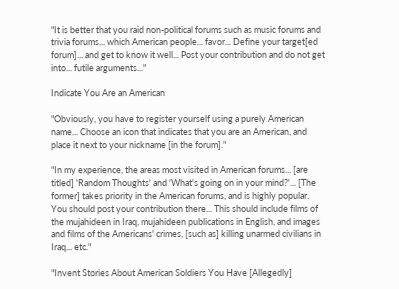"It is better that you raid non-political forums such as music forums and trivia forums... which American people... favor... Define your target[ed forum]... and get to know it well... Post your contribution and do not get into... futile arguments..."

Indicate You Are an American

"Obviously, you have to register yourself using a purely American name... Choose an icon that indicates that you are an American, and place it next to your nickname [in the forum]."

"In my experience, the areas most visited in American forums... [are titled] 'Random Thoughts' and 'What's going on in your mind?'... [The former] takes priority in the American forums, and is highly popular. You should post your contribution there... This should include films of the mujahideen in Iraq, mujahideen publications in English, and images and films of the Americans' crimes, [such as] killing unarmed civilians in Iraq... etc."

"Invent Stories About American Soldiers You Have [Allegedly]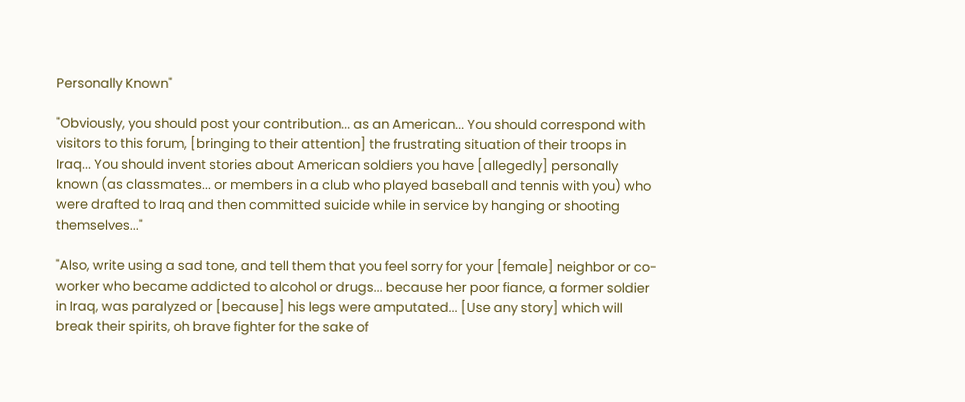Personally Known"

"Obviously, you should post your contribution... as an American... You should correspond with visitors to this forum, [bringing to their attention] the frustrating situation of their troops in Iraq... You should invent stories about American soldiers you have [allegedly] personally known (as classmates... or members in a club who played baseball and tennis with you) who were drafted to Iraq and then committed suicide while in service by hanging or shooting themselves..."

"Also, write using a sad tone, and tell them that you feel sorry for your [female] neighbor or co-worker who became addicted to alcohol or drugs... because her poor fiance, a former soldier in Iraq, was paralyzed or [because] his legs were amputated... [Use any story] which will break their spirits, oh brave fighter for the sake of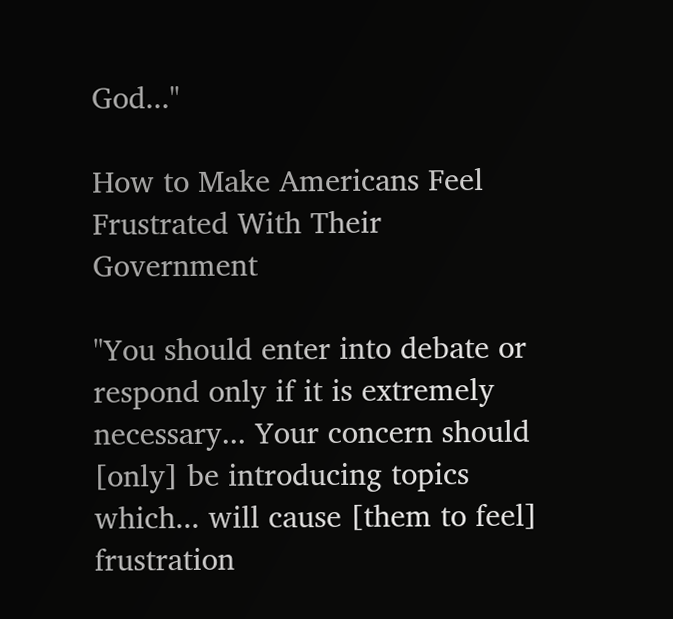God..."

How to Make Americans Feel Frustrated With Their Government

"You should enter into debate or respond only if it is extremely necessary... Your concern should [only] be introducing topics which... will cause [them to feel] frustration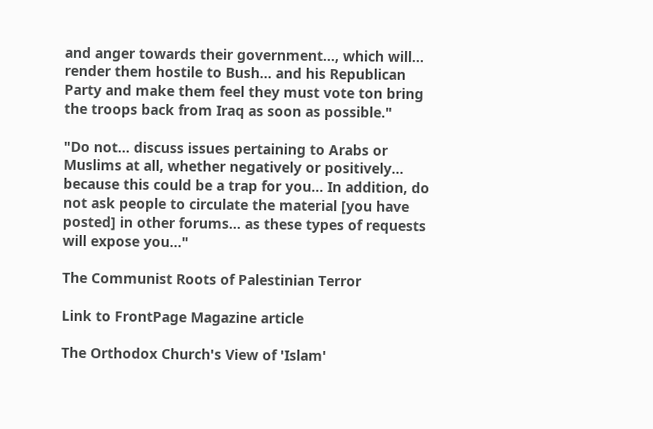and anger towards their government..., which will... render them hostile to Bush... and his Republican Party and make them feel they must vote ton bring the troops back from Iraq as soon as possible."

"Do not... discuss issues pertaining to Arabs or Muslims at all, whether negatively or positively... because this could be a trap for you... In addition, do not ask people to circulate the material [you have posted] in other forums... as these types of requests will expose you..."

The Communist Roots of Palestinian Terror

Link to FrontPage Magazine article

The Orthodox Church's View of 'Islam'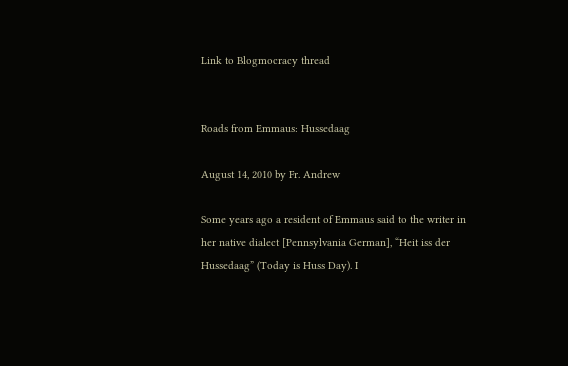Link to Blogmocracy thread


Roads from Emmaus: Hussedaag

August 14, 2010 by Fr. Andrew

Some years ago a resident of Emmaus said to the writer in her native dialect [Pennsylvania German], “Heit iss der Hussedaag” (Today is Huss Day). I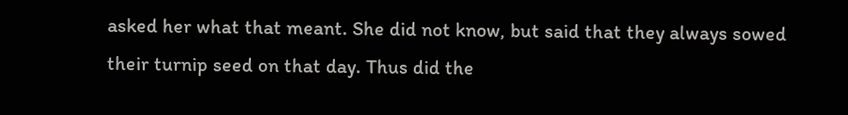asked her what that meant. She did not know, but said that they always sowed their turnip seed on that day. Thus did the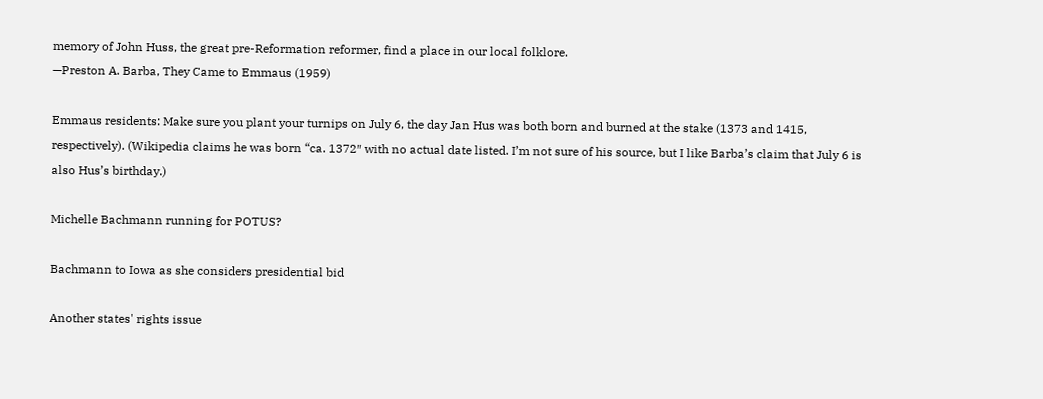memory of John Huss, the great pre-Reformation reformer, find a place in our local folklore.
—Preston A. Barba, They Came to Emmaus (1959)

Emmaus residents: Make sure you plant your turnips on July 6, the day Jan Hus was both born and burned at the stake (1373 and 1415, respectively). (Wikipedia claims he was born “ca. 1372″ with no actual date listed. I’m not sure of his source, but I like Barba’s claim that July 6 is also Hus’s birthday.)

Michelle Bachmann running for POTUS?

Bachmann to Iowa as she considers presidential bid

Another states' rights issue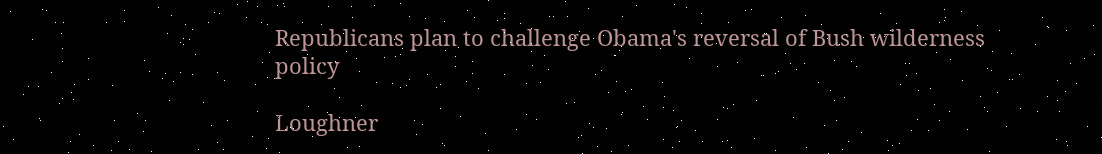Republicans plan to challenge Obama's reversal of Bush wilderness policy

Loughner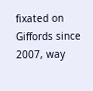fixated on Giffords since 2007, way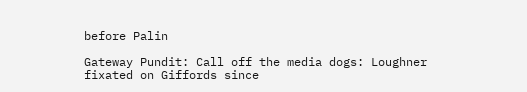before Palin

Gateway Pundit: Call off the media dogs: Loughner fixated on Giffords since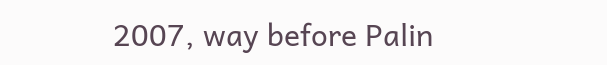2007, way before Palin